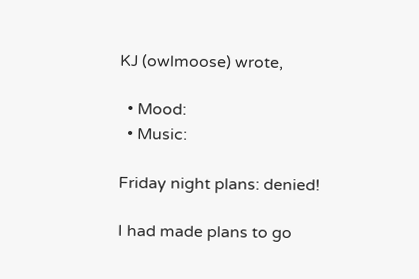KJ (owlmoose) wrote,

  • Mood:
  • Music:

Friday night plans: denied!

I had made plans to go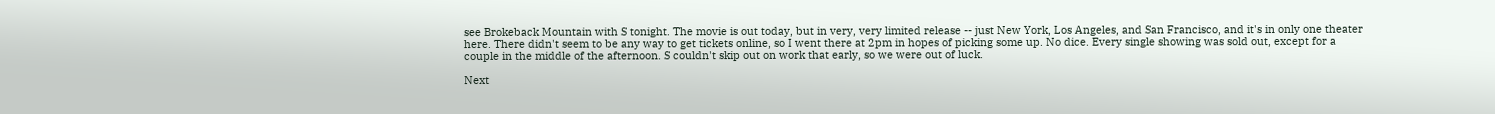see Brokeback Mountain with S tonight. The movie is out today, but in very, very limited release -- just New York, Los Angeles, and San Francisco, and it's in only one theater here. There didn't seem to be any way to get tickets online, so I went there at 2pm in hopes of picking some up. No dice. Every single showing was sold out, except for a couple in the middle of the afternoon. S couldn't skip out on work that early, so we were out of luck.

Next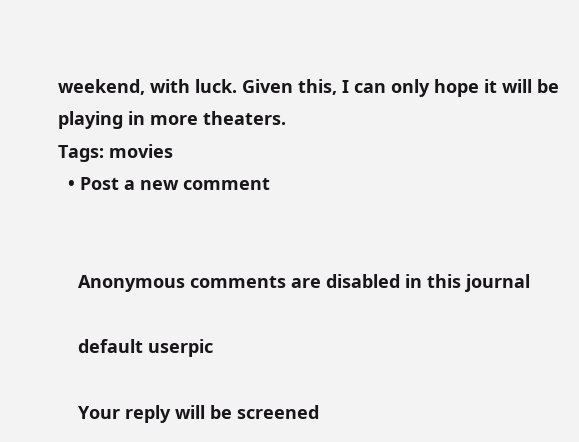weekend, with luck. Given this, I can only hope it will be playing in more theaters.
Tags: movies
  • Post a new comment


    Anonymous comments are disabled in this journal

    default userpic

    Your reply will be screened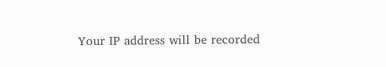Your IP address will be recorded